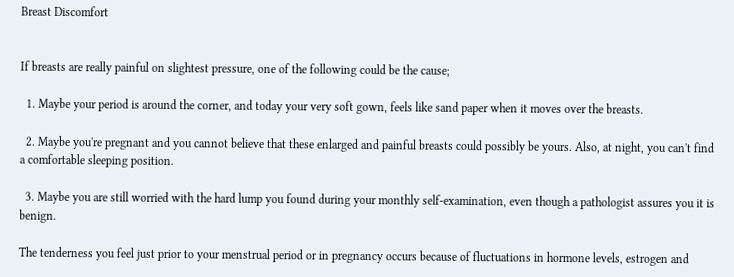Breast Discomfort


If breasts are really painful on slightest pressure, one of the following could be the cause;

  1. Maybe your period is around the corner, and today your very soft gown, feels like sand paper when it moves over the breasts.

  2. Maybe you're pregnant and you cannot believe that these enlarged and painful breasts could possibly be yours. Also, at night, you can't find a comfortable sleeping position.

  3. Maybe you are still worried with the hard lump you found during your monthly self-examination, even though a pathologist assures you it is benign.

The tenderness you feel just prior to your menstrual period or in pregnancy occurs because of fluctuations in hormone levels, estrogen and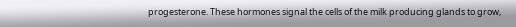progesterone. These hormones signal the cells of the milk producing glands to grow,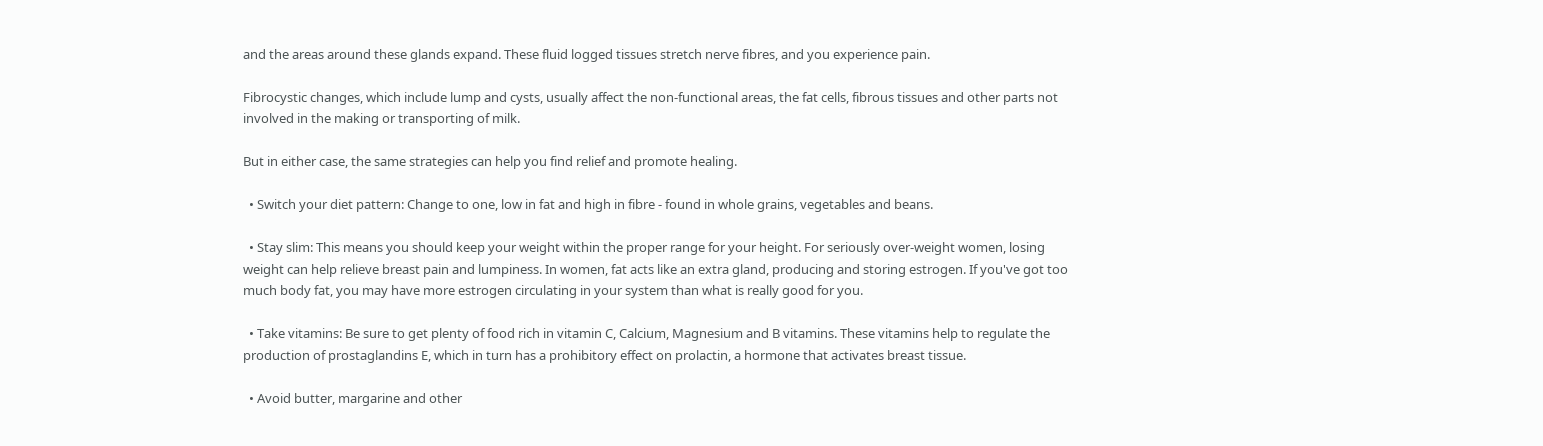and the areas around these glands expand. These fluid logged tissues stretch nerve fibres, and you experience pain.

Fibrocystic changes, which include lump and cysts, usually affect the non-functional areas, the fat cells, fibrous tissues and other parts not involved in the making or transporting of milk.

But in either case, the same strategies can help you find relief and promote healing.

  • Switch your diet pattern: Change to one, low in fat and high in fibre - found in whole grains, vegetables and beans.

  • Stay slim: This means you should keep your weight within the proper range for your height. For seriously over-weight women, losing weight can help relieve breast pain and lumpiness. In women, fat acts like an extra gland, producing and storing estrogen. If you've got too much body fat, you may have more estrogen circulating in your system than what is really good for you.

  • Take vitamins: Be sure to get plenty of food rich in vitamin C, Calcium, Magnesium and B vitamins. These vitamins help to regulate the production of prostaglandins E, which in turn has a prohibitory effect on prolactin, a hormone that activates breast tissue.

  • Avoid butter, margarine and other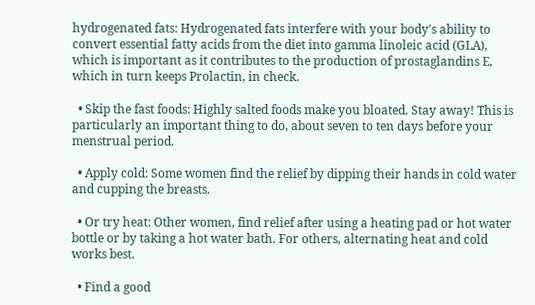hydrogenated fats: Hydrogenated fats interfere with your body's ability to convert essential fatty acids from the diet into gamma linoleic acid (GLA), which is important as it contributes to the production of prostaglandins E, which in turn keeps Prolactin, in check.

  • Skip the fast foods: Highly salted foods make you bloated. Stay away! This is particularly an important thing to do, about seven to ten days before your menstrual period.

  • Apply cold: Some women find the relief by dipping their hands in cold water and cupping the breasts.

  • Or try heat: Other women, find relief after using a heating pad or hot water bottle or by taking a hot water bath. For others, alternating heat and cold works best.

  • Find a good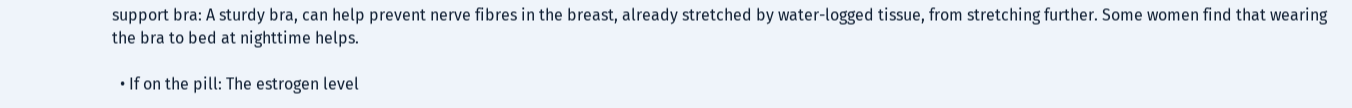support bra: A sturdy bra, can help prevent nerve fibres in the breast, already stretched by water-logged tissue, from stretching further. Some women find that wearing the bra to bed at nighttime helps.

  • If on the pill: The estrogen level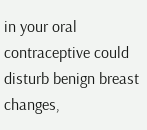in your oral contraceptive could disturb benign breast changes,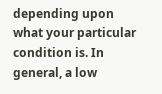depending upon what your particular condition is. In general, a low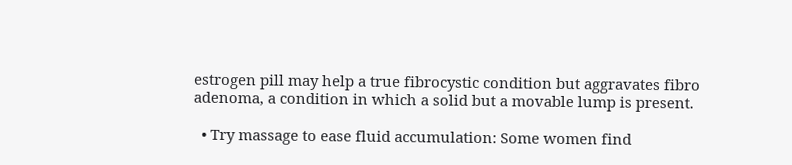estrogen pill may help a true fibrocystic condition but aggravates fibro adenoma, a condition in which a solid but a movable lump is present.

  • Try massage to ease fluid accumulation: Some women find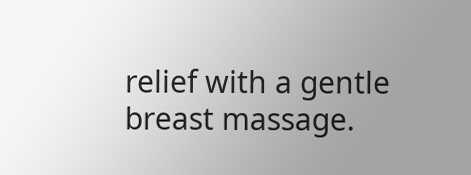relief with a gentle breast massage.